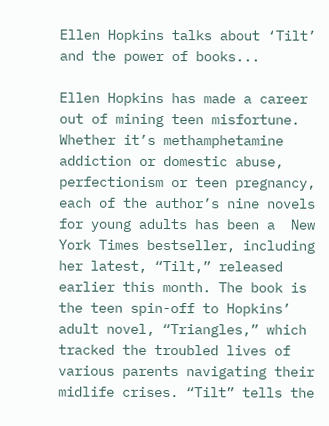Ellen Hopkins talks about ‘Tilt’ and the power of books...

Ellen Hopkins has made a career out of mining teen misfortune. Whether it’s methamphetamine addiction or domestic abuse, perfectionism or teen pregnancy, each of the author’s nine novels for young adults has been a  New York Times bestseller, including her latest, “Tilt,” released earlier this month. The book is the teen spin-off to Hopkins’ adult novel, “Triangles,” which tracked the troubled lives of various parents navigating their midlife crises. “Tilt” tells the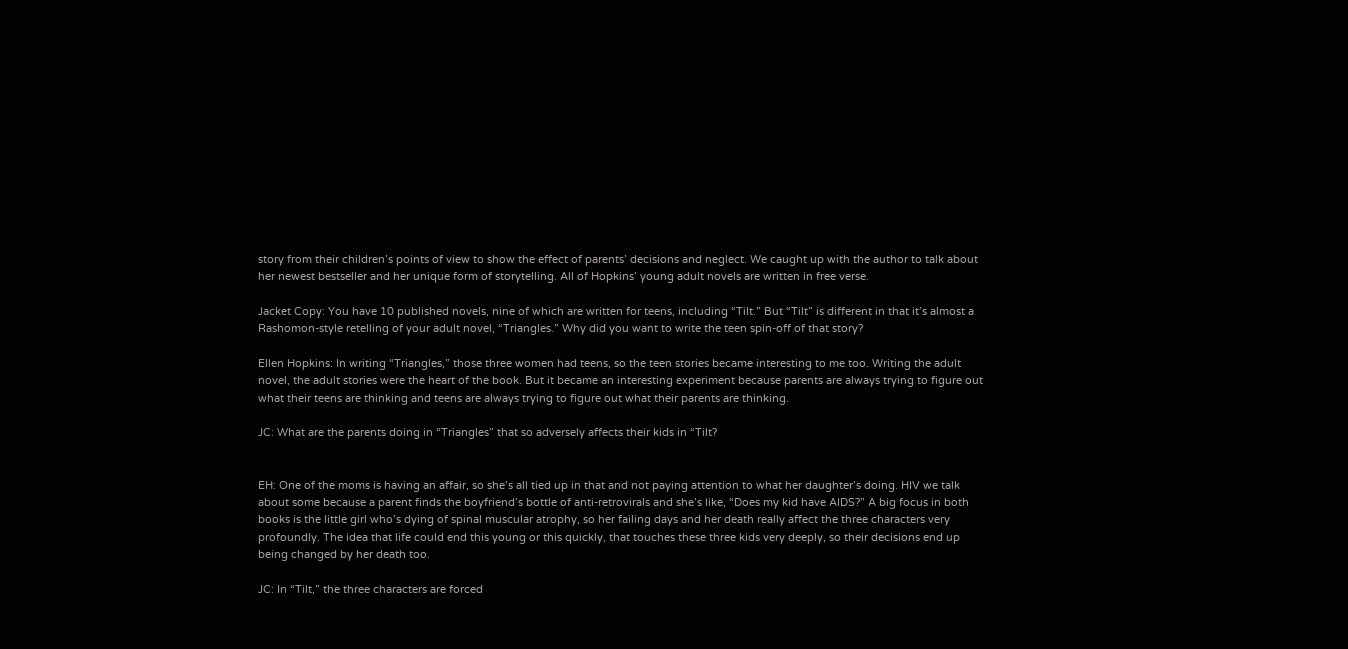story from their children’s points of view to show the effect of parents’ decisions and neglect. We caught up with the author to talk about her newest bestseller and her unique form of storytelling. All of Hopkins’ young adult novels are written in free verse.

Jacket Copy: You have 10 published novels, nine of which are written for teens, including “Tilt.” But “Tilt” is different in that it’s almost a Rashomon-style retelling of your adult novel, “Triangles.” Why did you want to write the teen spin-off of that story?

Ellen Hopkins: In writing “Triangles,” those three women had teens, so the teen stories became interesting to me too. Writing the adult novel, the adult stories were the heart of the book. But it became an interesting experiment because parents are always trying to figure out what their teens are thinking and teens are always trying to figure out what their parents are thinking.

JC: What are the parents doing in “Triangles” that so adversely affects their kids in “Tilt?


EH: One of the moms is having an affair, so she’s all tied up in that and not paying attention to what her daughter’s doing. HIV we talk about some because a parent finds the boyfriend’s bottle of anti-retrovirals and she’s like, “Does my kid have AIDS?” A big focus in both books is the little girl who’s dying of spinal muscular atrophy, so her failing days and her death really affect the three characters very profoundly. The idea that life could end this young or this quickly, that touches these three kids very deeply, so their decisions end up being changed by her death too.

JC: In “Tilt,” the three characters are forced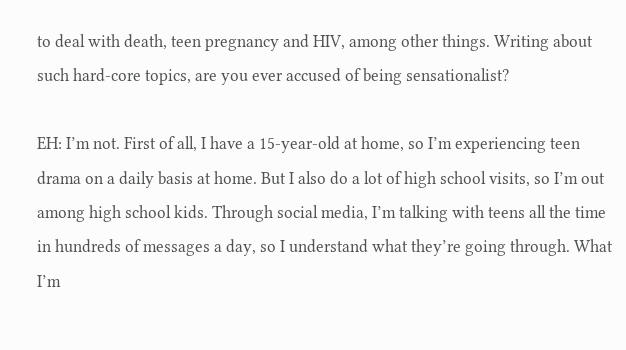to deal with death, teen pregnancy and HIV, among other things. Writing about such hard-core topics, are you ever accused of being sensationalist?

EH: I’m not. First of all, I have a 15-year-old at home, so I’m experiencing teen drama on a daily basis at home. But I also do a lot of high school visits, so I’m out among high school kids. Through social media, I’m talking with teens all the time in hundreds of messages a day, so I understand what they’re going through. What I’m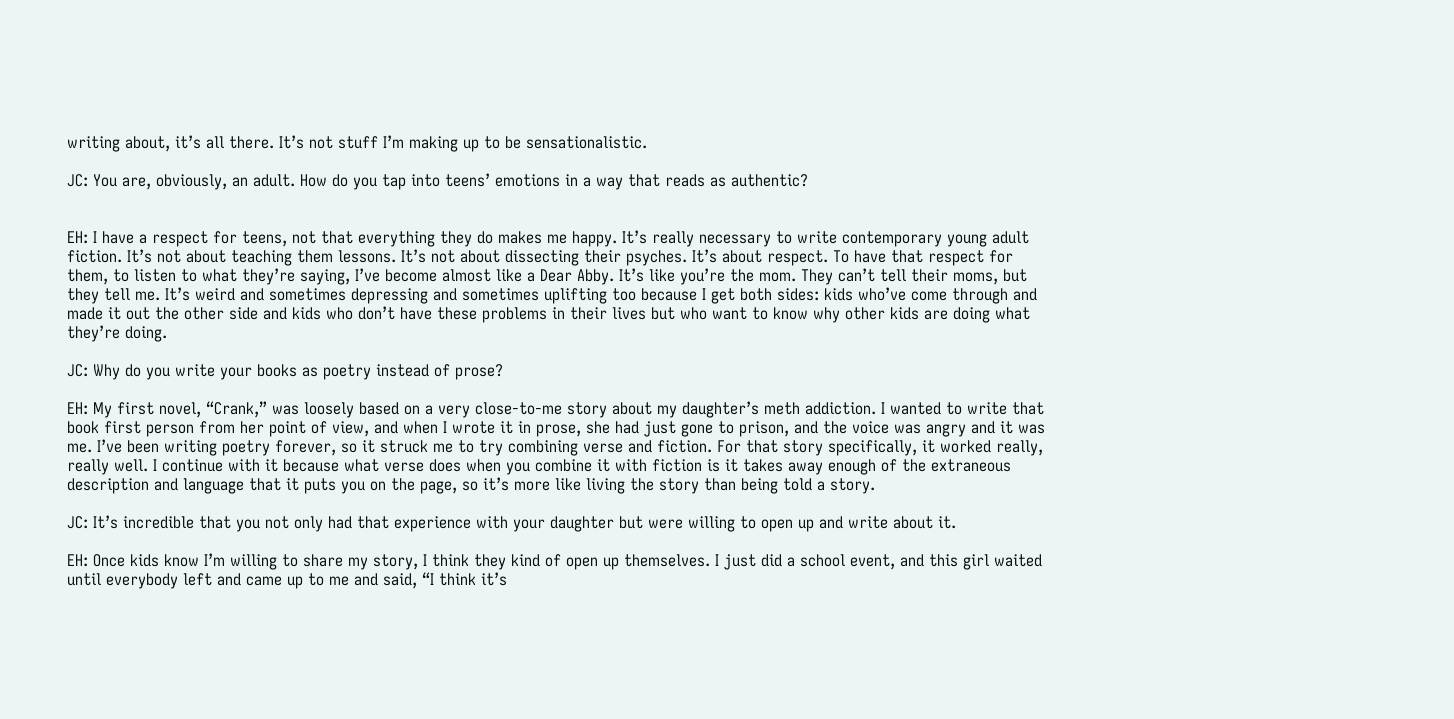writing about, it’s all there. It’s not stuff I’m making up to be sensationalistic.

JC: You are, obviously, an adult. How do you tap into teens’ emotions in a way that reads as authentic?


EH: I have a respect for teens, not that everything they do makes me happy. It’s really necessary to write contemporary young adult fiction. It’s not about teaching them lessons. It’s not about dissecting their psyches. It’s about respect. To have that respect for them, to listen to what they’re saying, I’ve become almost like a Dear Abby. It’s like you’re the mom. They can’t tell their moms, but they tell me. It’s weird and sometimes depressing and sometimes uplifting too because I get both sides: kids who’ve come through and made it out the other side and kids who don’t have these problems in their lives but who want to know why other kids are doing what they’re doing.

JC: Why do you write your books as poetry instead of prose?

EH: My first novel, “Crank,” was loosely based on a very close-to-me story about my daughter’s meth addiction. I wanted to write that book first person from her point of view, and when I wrote it in prose, she had just gone to prison, and the voice was angry and it was me. I’ve been writing poetry forever, so it struck me to try combining verse and fiction. For that story specifically, it worked really, really well. I continue with it because what verse does when you combine it with fiction is it takes away enough of the extraneous description and language that it puts you on the page, so it’s more like living the story than being told a story.

JC: It’s incredible that you not only had that experience with your daughter but were willing to open up and write about it.

EH: Once kids know I’m willing to share my story, I think they kind of open up themselves. I just did a school event, and this girl waited until everybody left and came up to me and said, “I think it’s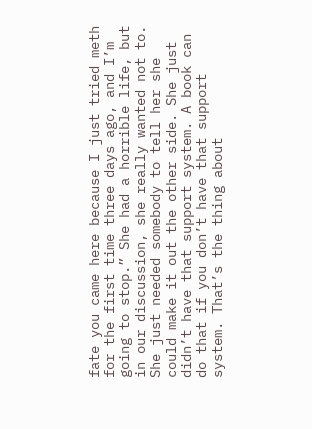fate you came here because I just tried meth for the first time three days ago, and I’m going to stop.” She had a horrible life, but in our discussion, she really wanted not to. She just needed somebody to tell her she could make it out the other side. She just didn’t have that support system. A book can do that if you don’t have that support system. That’s the thing about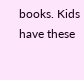books. Kids have these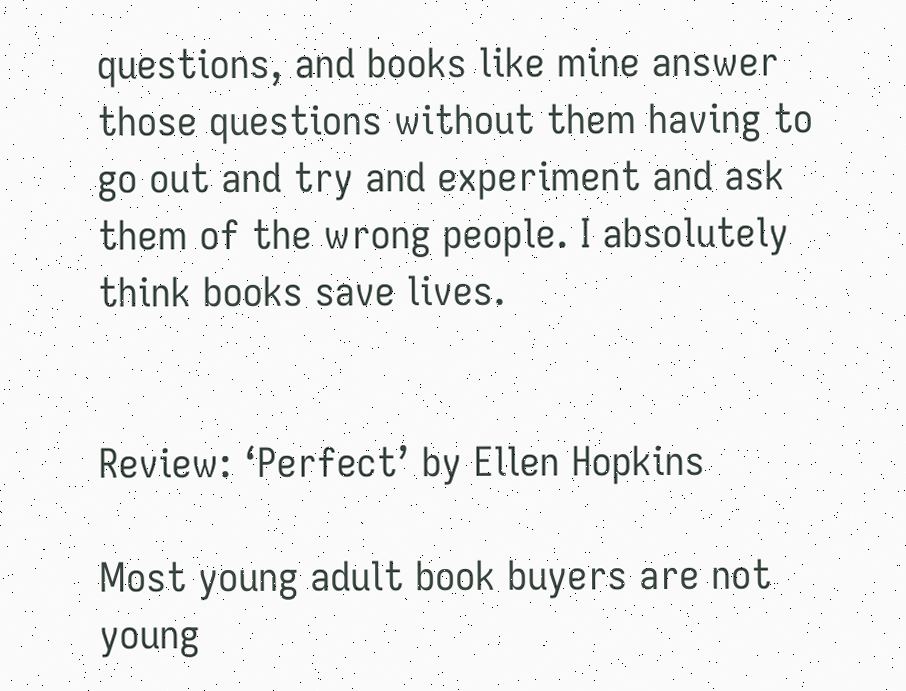questions, and books like mine answer those questions without them having to go out and try and experiment and ask them of the wrong people. I absolutely think books save lives.


Review: ‘Perfect’ by Ellen Hopkins

Most young adult book buyers are not young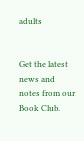adults


Get the latest news and notes from our Book Club.